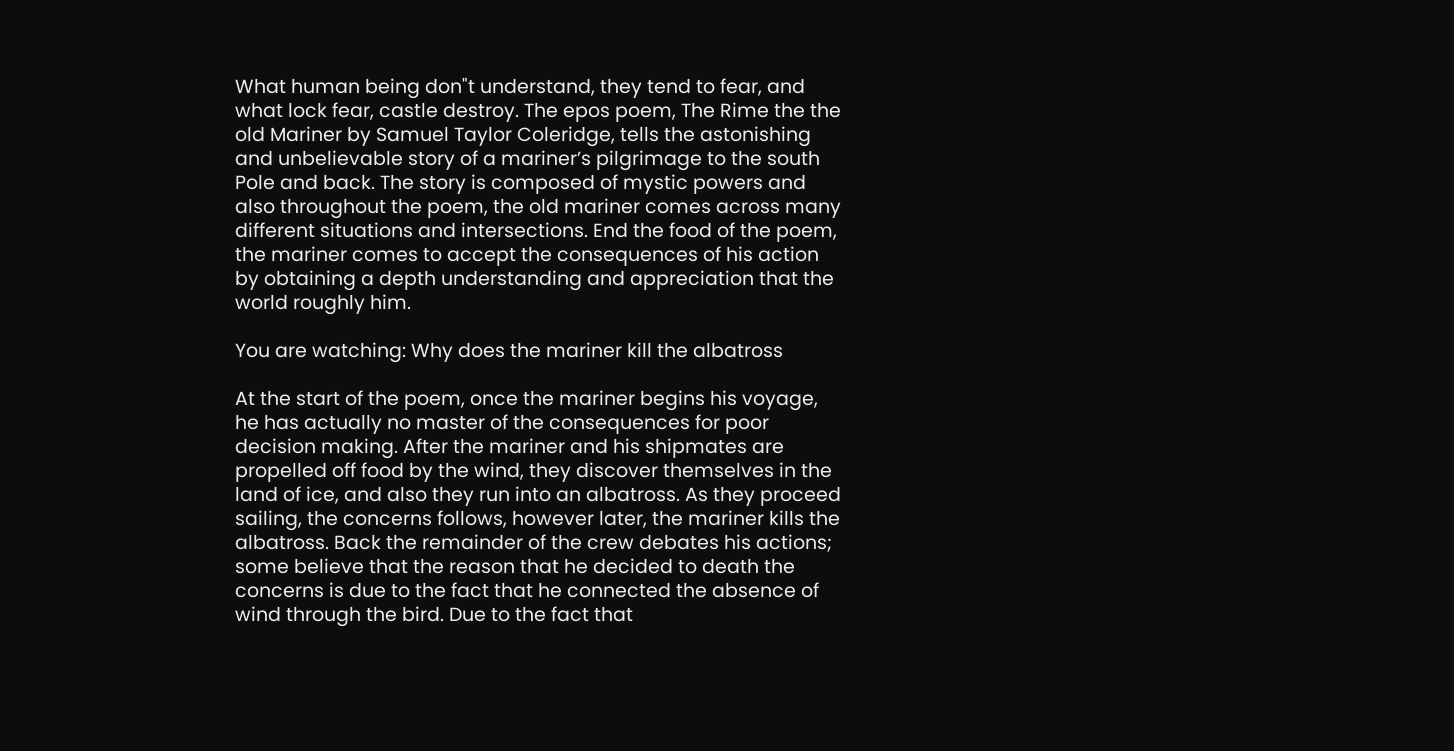What human being don"t understand, they tend to fear, and what lock fear, castle destroy. The epos poem, The Rime the the old Mariner by Samuel Taylor Coleridge, tells the astonishing and unbelievable story of a mariner’s pilgrimage to the south Pole and back. The story is composed of mystic powers and also throughout the poem, the old mariner comes across many different situations and intersections. End the food of the poem, the mariner comes to accept the consequences of his action by obtaining a depth understanding and appreciation that the world roughly him.

You are watching: Why does the mariner kill the albatross

At the start of the poem, once the mariner begins his voyage, he has actually no master of the consequences for poor decision making. After the mariner and his shipmates are propelled off food by the wind, they discover themselves in the land of ice, and also they run into an albatross. As they proceed sailing, the concerns follows, however later, the mariner kills the albatross. Back the remainder of the crew debates his actions; some believe that the reason that he decided to death the concerns is due to the fact that he connected the absence of wind through the bird. Due to the fact that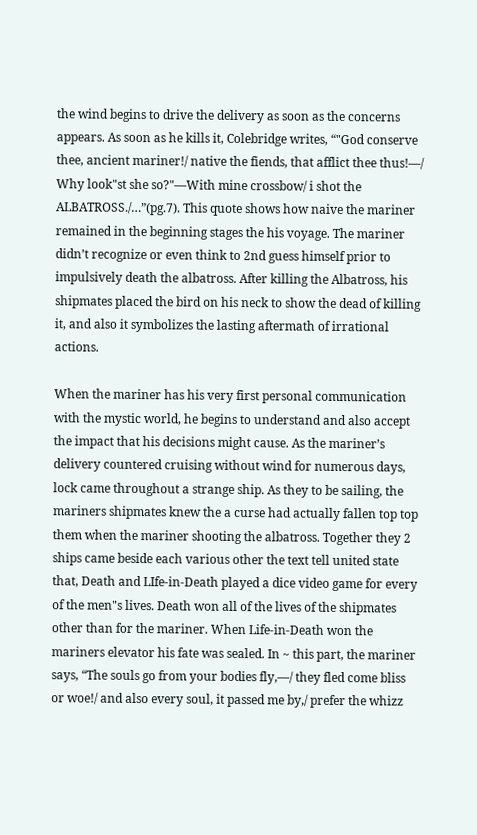the wind begins to drive the delivery as soon as the concerns appears. As soon as he kills it, Colebridge writes, “"God conserve thee, ancient mariner!/ native the fiends, that afflict thee thus!—/ Why look"st she so?"—With mine crossbow/ i shot the ALBATROSS./…”(pg.7). This quote shows how naive the mariner remained in the beginning stages the his voyage. The mariner didn’t recognize or even think to 2nd guess himself prior to impulsively death the albatross. After killing the Albatross, his shipmates placed the bird on his neck to show the dead of killing it, and also it symbolizes the lasting aftermath of irrational actions.

When the mariner has his very first personal communication with the mystic world, he begins to understand and also accept the impact that his decisions might cause. As the mariner’s delivery countered cruising without wind for numerous days, lock came throughout a strange ship. As they to be sailing, the mariners shipmates knew the a curse had actually fallen top top them when the mariner shooting the albatross. Together they 2 ships came beside each various other the text tell united state that, Death and LIfe-in-Death played a dice video game for every of the men"s lives. Death won all of the lives of the shipmates other than for the mariner. When Life-in-Death won the mariners elevator his fate was sealed. In ~ this part, the mariner says, “The souls go from your bodies fly,—/ they fled come bliss or woe!/ and also every soul, it passed me by,/ prefer the whizz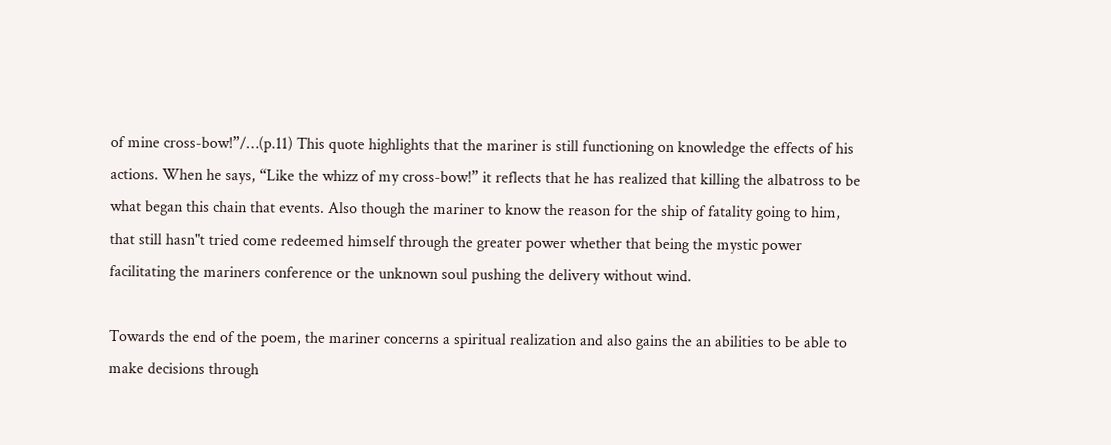of mine cross-bow!”/…(p.11) This quote highlights that the mariner is still functioning on knowledge the effects of his actions. When he says, “Like the whizz of my cross-bow!” it reflects that he has realized that killing the albatross to be what began this chain that events. Also though the mariner to know the reason for the ship of fatality going to him, that still hasn"t tried come redeemed himself through the greater power whether that being the mystic power facilitating the mariners conference or the unknown soul pushing the delivery without wind.

Towards the end of the poem, the mariner concerns a spiritual realization and also gains the an abilities to be able to make decisions through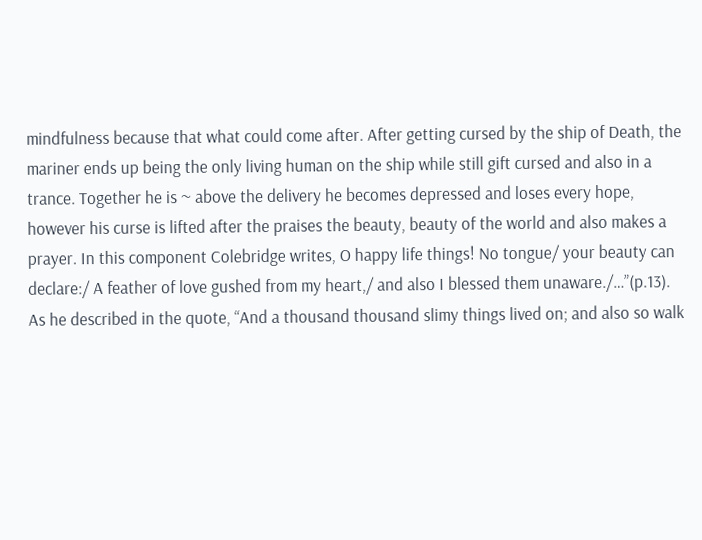mindfulness because that what could come after. After getting cursed by the ship of Death, the mariner ends up being the only living human on the ship while still gift cursed and also in a trance. Together he is ~ above the delivery he becomes depressed and loses every hope, however his curse is lifted after the praises the beauty, beauty of the world and also makes a prayer. In this component Colebridge writes, O happy life things! No tongue/ your beauty can declare:/ A feather of love gushed from my heart,/ and also I blessed them unaware./…”(p.13). As he described in the quote, “And a thousand thousand slimy things lived on; and also so walk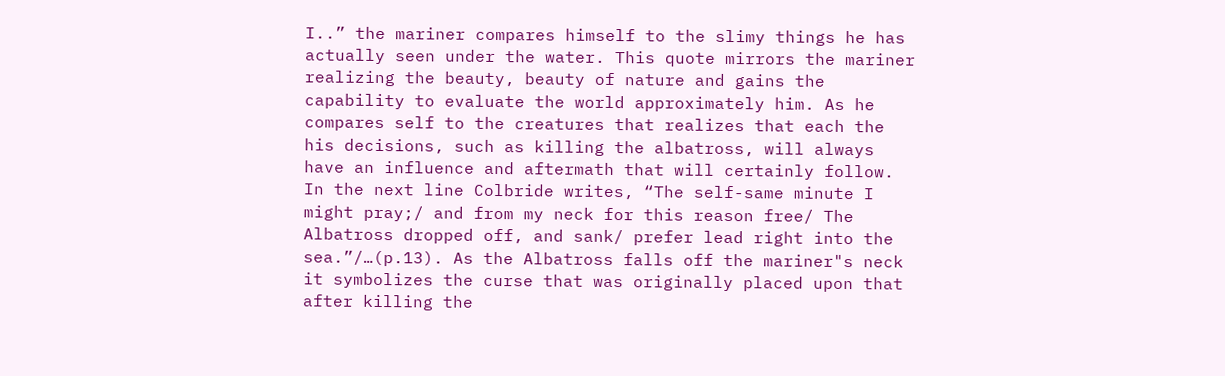I..” the mariner compares himself to the slimy things he has actually seen under the water. This quote mirrors the mariner realizing the beauty, beauty of nature and gains the capability to evaluate the world approximately him. As he compares self to the creatures that realizes that each the his decisions, such as killing the albatross, will always have an influence and aftermath that will certainly follow. In the next line Colbride writes, “The self-same minute I might pray;/ and from my neck for this reason free/ The Albatross dropped off, and sank/ prefer lead right into the sea.”/…(p.13). As the Albatross falls off the mariner"s neck it symbolizes the curse that was originally placed upon that after killing the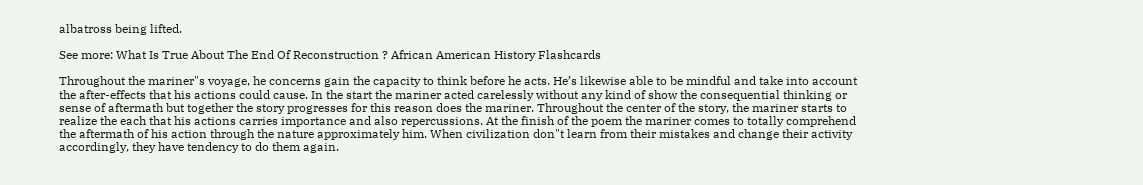albatross being lifted.

See more: What Is True About The End Of Reconstruction ? African American History Flashcards

Throughout the mariner"s voyage, he concerns gain the capacity to think before he acts. He’s likewise able to be mindful and take into account the after-effects that his actions could cause. In the start the mariner acted carelessly without any kind of show the consequential thinking or sense of aftermath but together the story progresses for this reason does the mariner. Throughout the center of the story, the mariner starts to realize the each that his actions carries importance and also repercussions. At the finish of the poem the mariner comes to totally comprehend the aftermath of his action through the nature approximately him. When civilization don"t learn from their mistakes and change their activity accordingly, they have tendency to do them again.